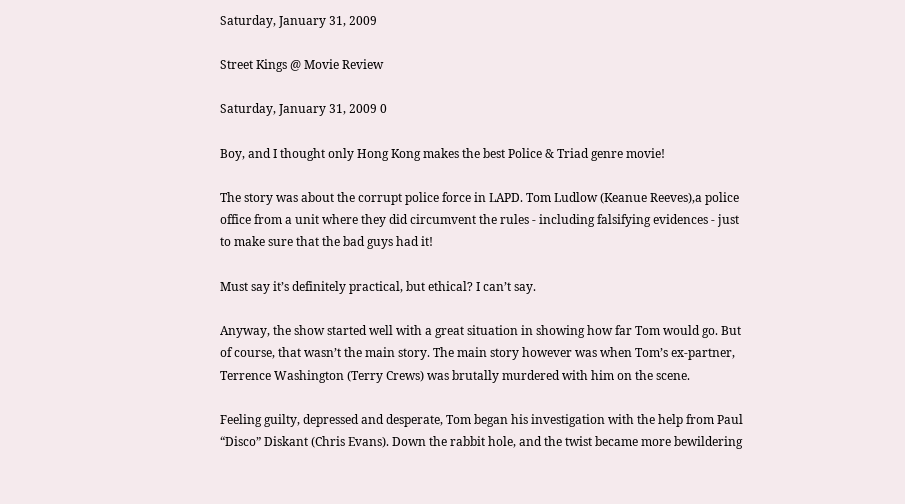Saturday, January 31, 2009

Street Kings @ Movie Review

Saturday, January 31, 2009 0

Boy, and I thought only Hong Kong makes the best Police & Triad genre movie!

The story was about the corrupt police force in LAPD. Tom Ludlow (Keanue Reeves),a police office from a unit where they did circumvent the rules - including falsifying evidences - just to make sure that the bad guys had it!

Must say it’s definitely practical, but ethical? I can’t say.

Anyway, the show started well with a great situation in showing how far Tom would go. But of course, that wasn’t the main story. The main story however was when Tom’s ex-partner, Terrence Washington (Terry Crews) was brutally murdered with him on the scene.

Feeling guilty, depressed and desperate, Tom began his investigation with the help from Paul “Disco” Diskant (Chris Evans). Down the rabbit hole, and the twist became more bewildering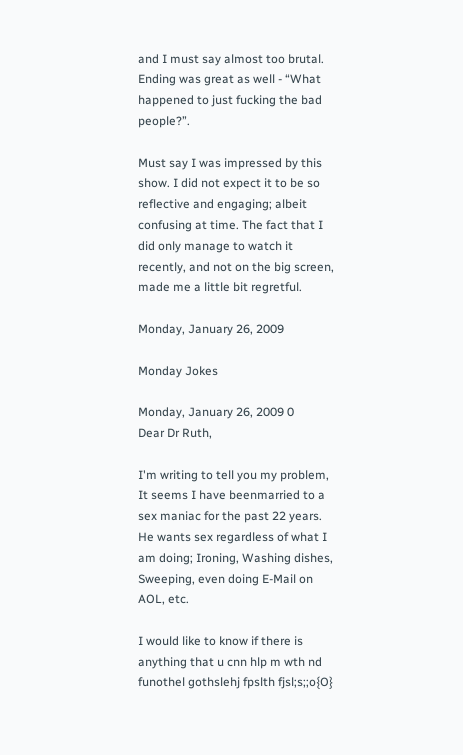and I must say almost too brutal. Ending was great as well - “What happened to just fucking the bad people?”.

Must say I was impressed by this show. I did not expect it to be so reflective and engaging; albeit confusing at time. The fact that I did only manage to watch it recently, and not on the big screen, made me a little bit regretful.

Monday, January 26, 2009

Monday Jokes

Monday, January 26, 2009 0
Dear Dr Ruth,

I'm writing to tell you my problem, It seems I have beenmarried to a sex maniac for the past 22 years. He wants sex regardless of what I am doing; Ironing, Washing dishes, Sweeping, even doing E-Mail on AOL, etc.

I would like to know if there is anything that u cnn hlp m wth nd funothel gothslehj fpslth fjsl;s;;o{O}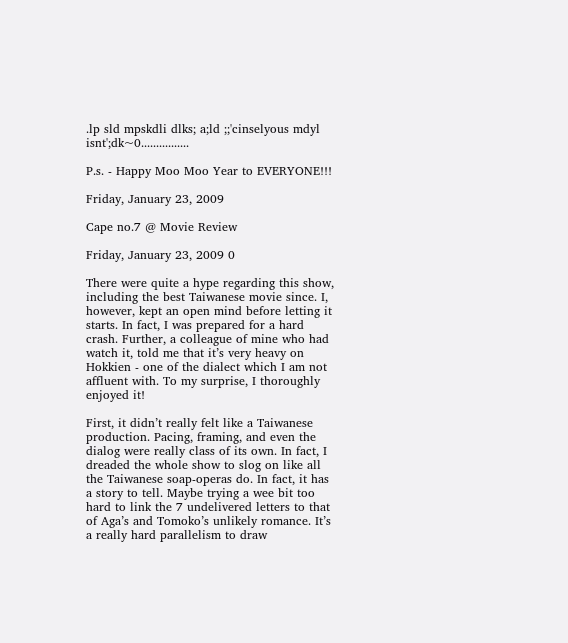.lp sld mpskdli dlks; a;ld ;;'cinselyous mdyl isnt';dk~0................

P.s. - Happy Moo Moo Year to EVERYONE!!!

Friday, January 23, 2009

Cape no.7 @ Movie Review

Friday, January 23, 2009 0

There were quite a hype regarding this show, including the best Taiwanese movie since. I, however, kept an open mind before letting it starts. In fact, I was prepared for a hard crash. Further, a colleague of mine who had watch it, told me that it’s very heavy on Hokkien - one of the dialect which I am not affluent with. To my surprise, I thoroughly enjoyed it!

First, it didn’t really felt like a Taiwanese production. Pacing, framing, and even the dialog were really class of its own. In fact, I dreaded the whole show to slog on like all the Taiwanese soap-operas do. In fact, it has a story to tell. Maybe trying a wee bit too hard to link the 7 undelivered letters to that of Aga’s and Tomoko’s unlikely romance. It’s a really hard parallelism to draw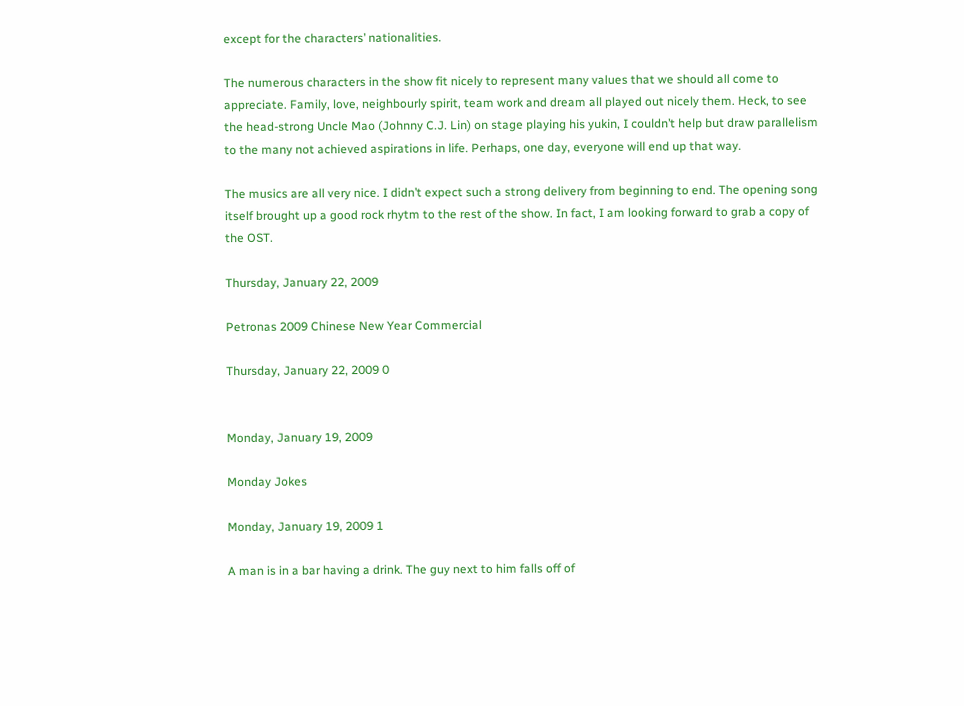except for the characters’ nationalities.

The numerous characters in the show fit nicely to represent many values that we should all come to appreciate. Family, love, neighbourly spirit, team work and dream all played out nicely them. Heck, to see the head-strong Uncle Mao (Johnny C.J. Lin) on stage playing his yukin, I couldn’t help but draw parallelism to the many not achieved aspirations in life. Perhaps, one day, everyone will end up that way.

The musics are all very nice. I didn’t expect such a strong delivery from beginning to end. The opening song itself brought up a good rock rhytm to the rest of the show. In fact, I am looking forward to grab a copy of the OST.

Thursday, January 22, 2009

Petronas 2009 Chinese New Year Commercial

Thursday, January 22, 2009 0


Monday, January 19, 2009

Monday Jokes

Monday, January 19, 2009 1

A man is in a bar having a drink. The guy next to him falls off of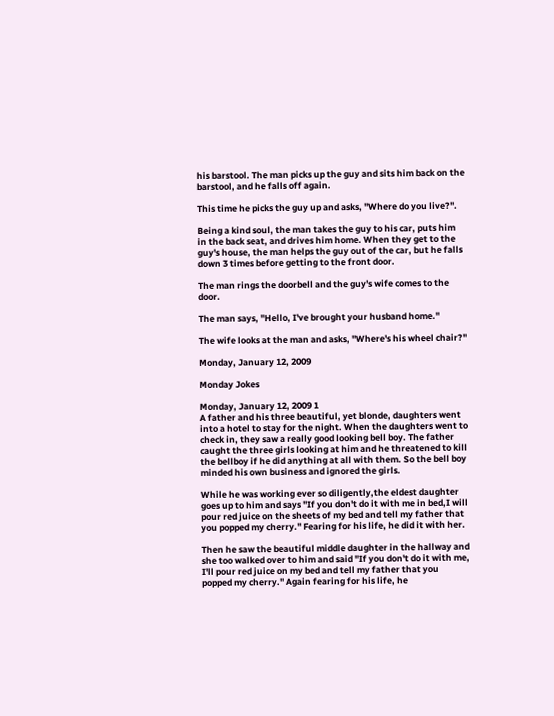his barstool. The man picks up the guy and sits him back on the barstool, and he falls off again.

This time he picks the guy up and asks, "Where do you live?".

Being a kind soul, the man takes the guy to his car, puts him in the back seat, and drives him home. When they get to the guy's house, the man helps the guy out of the car, but he falls down 3 times before getting to the front door.

The man rings the doorbell and the guy's wife comes to the door.

The man says, "Hello, I've brought your husband home."

The wife looks at the man and asks, "Where's his wheel chair?"

Monday, January 12, 2009

Monday Jokes

Monday, January 12, 2009 1
A father and his three beautiful, yet blonde, daughters went into a hotel to stay for the night. When the daughters went to check in, they saw a really good looking bell boy. The father caught the three girls looking at him and he threatened to kill the bellboy if he did anything at all with them. So the bell boy minded his own business and ignored the girls.

While he was working ever so diligently,the eldest daughter goes up to him and says "If you don't do it with me in bed,I will pour red juice on the sheets of my bed and tell my father that you popped my cherry." Fearing for his life, he did it with her.

Then he saw the beautiful middle daughter in the hallway and she too walked over to him and said "If you don't do it with me, I'll pour red juice on my bed and tell my father that you popped my cherry." Again fearing for his life, he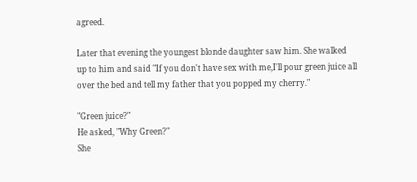agreed.

Later that evening the youngest blonde daughter saw him. She walked up to him and said "If you don't have sex with me,I'll pour green juice all over the bed and tell my father that you popped my cherry."

"Green juice?"
He asked, "Why Green?"
She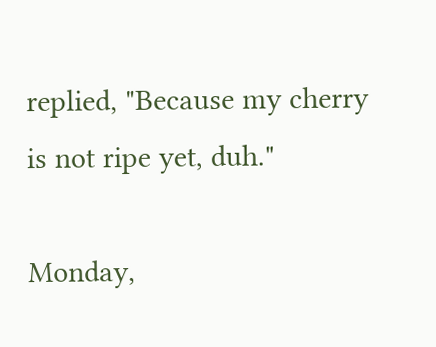replied, "Because my cherry is not ripe yet, duh."

Monday,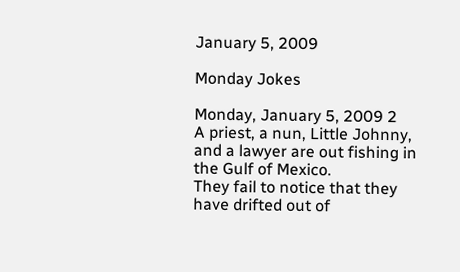January 5, 2009

Monday Jokes

Monday, January 5, 2009 2
A priest, a nun, Little Johnny, and a lawyer are out fishing in the Gulf of Mexico.
They fail to notice that they have drifted out of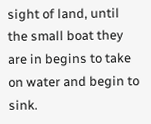sight of land, until the small boat they are in begins to take on water and begin to sink.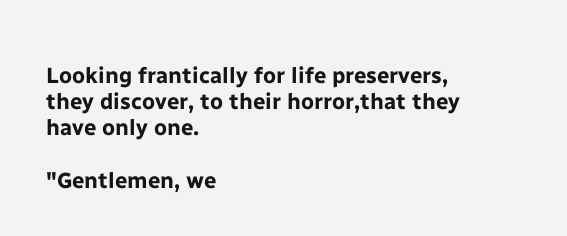Looking frantically for life preservers, they discover, to their horror,that they have only one.

"Gentlemen, we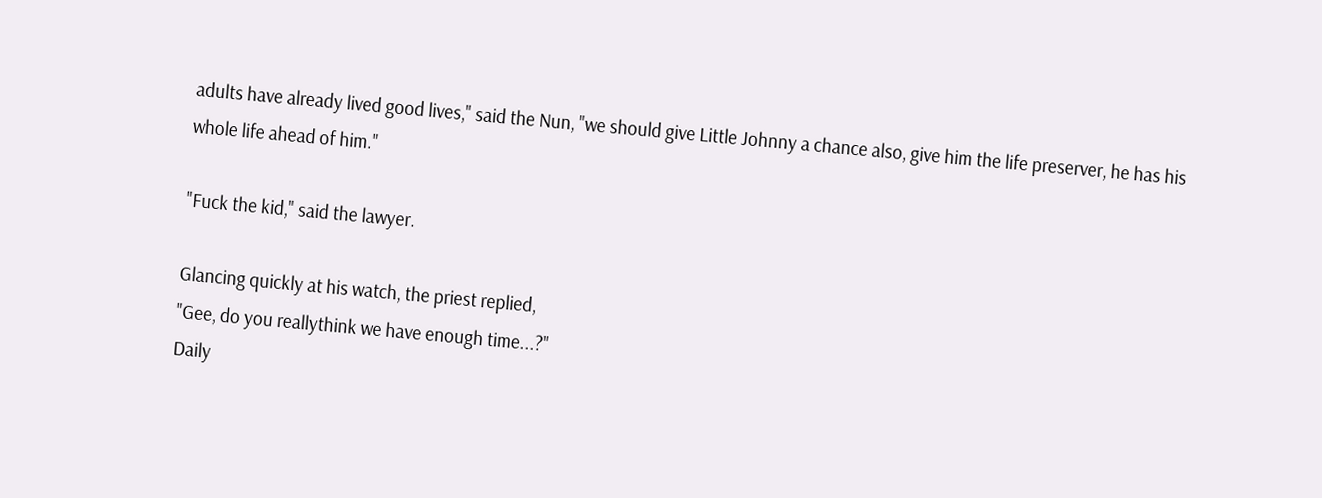adults have already lived good lives," said the Nun, "we should give Little Johnny a chance also, give him the life preserver, he has his whole life ahead of him."

"Fuck the kid," said the lawyer.

Glancing quickly at his watch, the priest replied,
"Gee, do you reallythink we have enough time...?"
Daily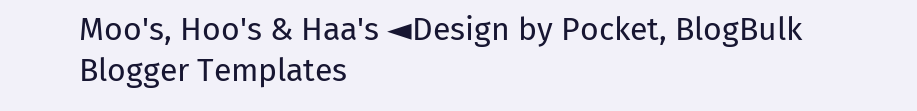Moo's, Hoo's & Haa's ◄Design by Pocket, BlogBulk Blogger Templates